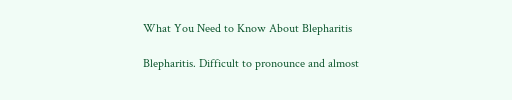What You Need to Know About Blepharitis

Blepharitis. Difficult to pronounce and almost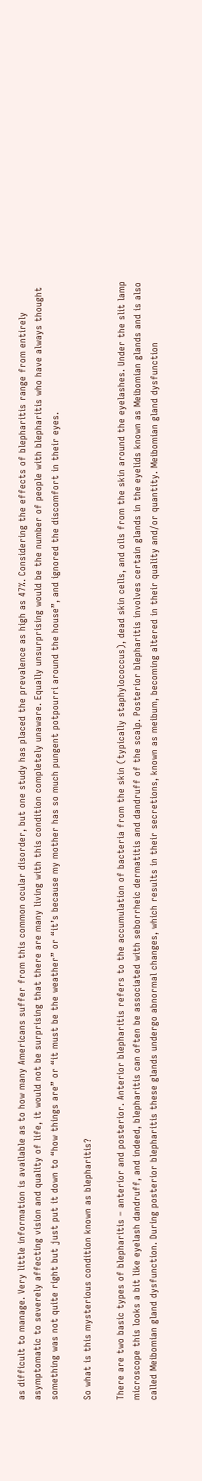as difficult to manage. Very little information is available as to how many Americans suffer from this common ocular disorder, but one study has placed the prevalence as high as 47%. Considering the effects of blepharitis range from entirely asymptomatic to severely affecting vision and quality of life, it would not be surprising that there are many living with this condition completely unaware. Equally unsurprising would be the number of people with blepharitis who have always thought something was not quite right but just put it down to “how things are” or “it must be the weather” or “it’s because my mother has so much pungent potpourri around the house”, and ignored the discomfort in their eyes.

So what is this mysterious condition known as blepharitis?

There are two basic types of blepharitis – anterior and posterior. Anterior blepharitis refers to the accumulation of bacteria from the skin (typically staphylococcus), dead skin cells, and oils from the skin around the eyelashes. Under the slit lamp microscope this looks a bit like eyelash dandruff, and indeed, blepharitis can often be associated with seborrheic dermatitis and dandruff of the scalp. Posterior blepharitis involves certain glands in the eyelids known as Meibomian glands and is also called Meibomian gland dysfunction. During posterior blepharitis these glands undergo abnormal changes, which results in their secretions, known as meibum, becoming altered in their quality and/or quantity. Meibomian gland dysfunction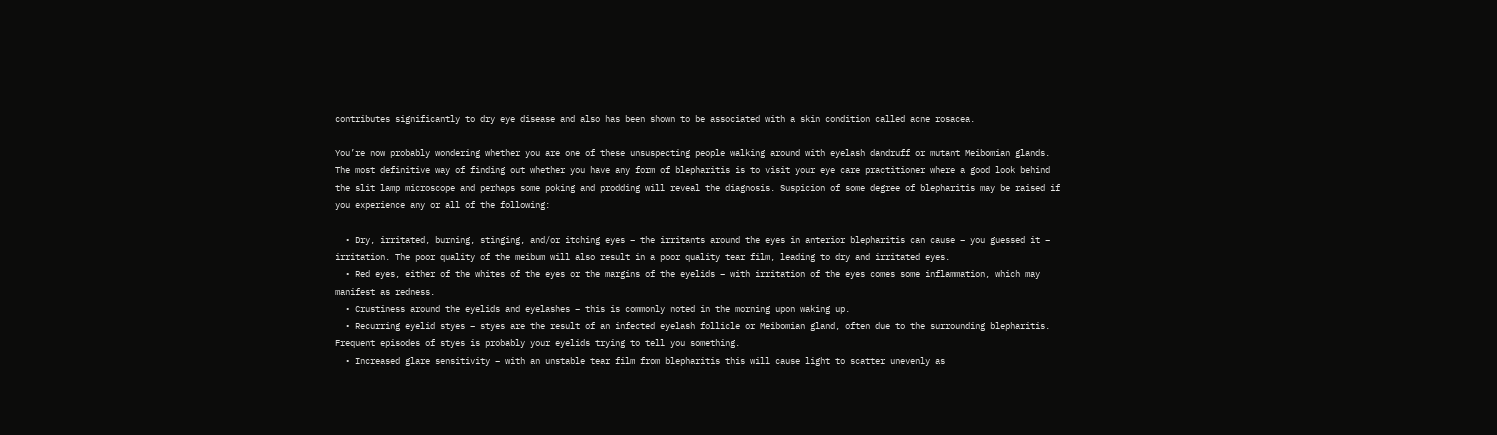contributes significantly to dry eye disease and also has been shown to be associated with a skin condition called acne rosacea.

You’re now probably wondering whether you are one of these unsuspecting people walking around with eyelash dandruff or mutant Meibomian glands. The most definitive way of finding out whether you have any form of blepharitis is to visit your eye care practitioner where a good look behind the slit lamp microscope and perhaps some poking and prodding will reveal the diagnosis. Suspicion of some degree of blepharitis may be raised if you experience any or all of the following:

  • Dry, irritated, burning, stinging, and/or itching eyes – the irritants around the eyes in anterior blepharitis can cause – you guessed it – irritation. The poor quality of the meibum will also result in a poor quality tear film, leading to dry and irritated eyes.
  • Red eyes, either of the whites of the eyes or the margins of the eyelids – with irritation of the eyes comes some inflammation, which may manifest as redness.
  • Crustiness around the eyelids and eyelashes – this is commonly noted in the morning upon waking up.
  • Recurring eyelid styes – styes are the result of an infected eyelash follicle or Meibomian gland, often due to the surrounding blepharitis. Frequent episodes of styes is probably your eyelids trying to tell you something.
  • Increased glare sensitivity – with an unstable tear film from blepharitis this will cause light to scatter unevenly as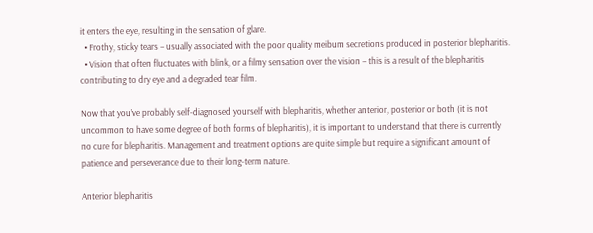it enters the eye, resulting in the sensation of glare.
  • Frothy, sticky tears – usually associated with the poor quality meibum secretions produced in posterior blepharitis.
  • Vision that often fluctuates with blink, or a filmy sensation over the vision – this is a result of the blepharitis contributing to dry eye and a degraded tear film.

Now that you’ve probably self-diagnosed yourself with blepharitis, whether anterior, posterior or both (it is not uncommon to have some degree of both forms of blepharitis), it is important to understand that there is currently no cure for blepharitis. Management and treatment options are quite simple but require a significant amount of patience and perseverance due to their long-term nature.

Anterior blepharitis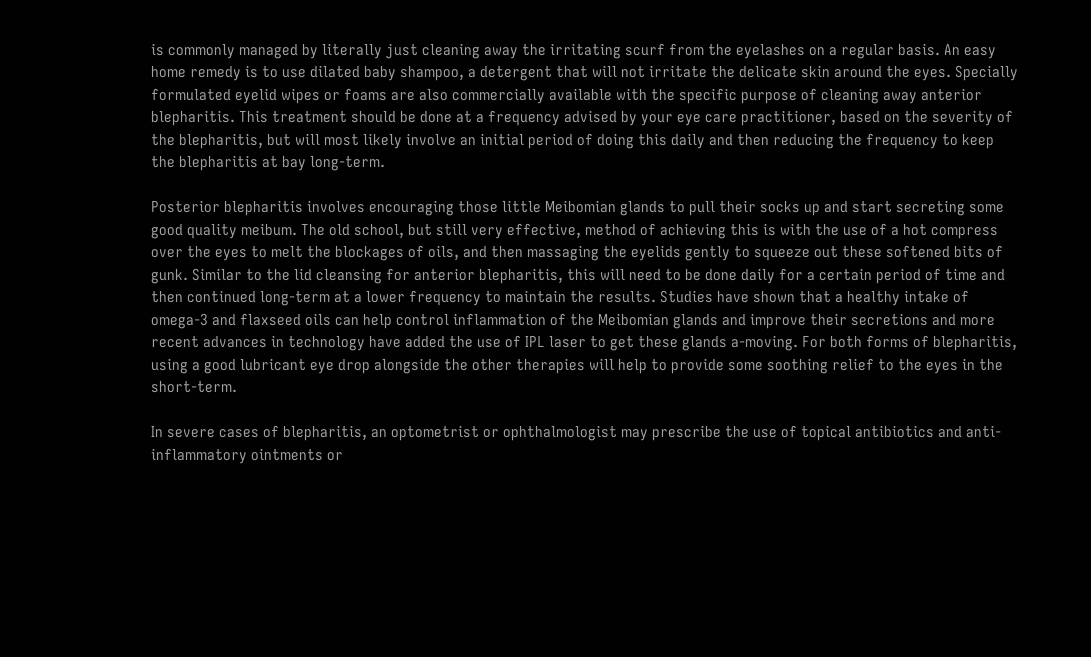is commonly managed by literally just cleaning away the irritating scurf from the eyelashes on a regular basis. An easy home remedy is to use dilated baby shampoo, a detergent that will not irritate the delicate skin around the eyes. Specially formulated eyelid wipes or foams are also commercially available with the specific purpose of cleaning away anterior blepharitis. This treatment should be done at a frequency advised by your eye care practitioner, based on the severity of the blepharitis, but will most likely involve an initial period of doing this daily and then reducing the frequency to keep the blepharitis at bay long-term.

Posterior blepharitis involves encouraging those little Meibomian glands to pull their socks up and start secreting some good quality meibum. The old school, but still very effective, method of achieving this is with the use of a hot compress over the eyes to melt the blockages of oils, and then massaging the eyelids gently to squeeze out these softened bits of gunk. Similar to the lid cleansing for anterior blepharitis, this will need to be done daily for a certain period of time and then continued long-term at a lower frequency to maintain the results. Studies have shown that a healthy intake of omega-3 and flaxseed oils can help control inflammation of the Meibomian glands and improve their secretions and more recent advances in technology have added the use of IPL laser to get these glands a-moving. For both forms of blepharitis, using a good lubricant eye drop alongside the other therapies will help to provide some soothing relief to the eyes in the short-term.

In severe cases of blepharitis, an optometrist or ophthalmologist may prescribe the use of topical antibiotics and anti-inflammatory ointments or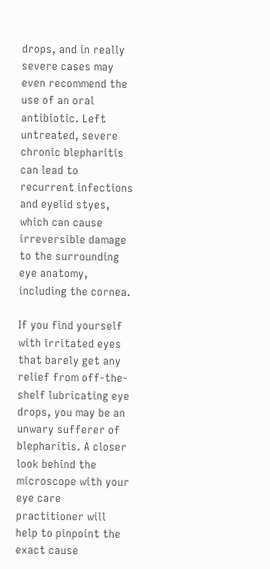drops, and in really severe cases may even recommend the use of an oral antibiotic. Left untreated, severe chronic blepharitis can lead to recurrent infections and eyelid styes, which can cause irreversible damage to the surrounding eye anatomy, including the cornea.

If you find yourself with irritated eyes that barely get any relief from off-the-shelf lubricating eye drops, you may be an unwary sufferer of blepharitis. A closer look behind the microscope with your eye care practitioner will help to pinpoint the exact cause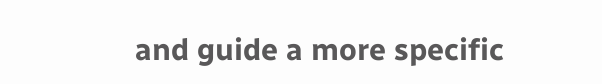and guide a more specific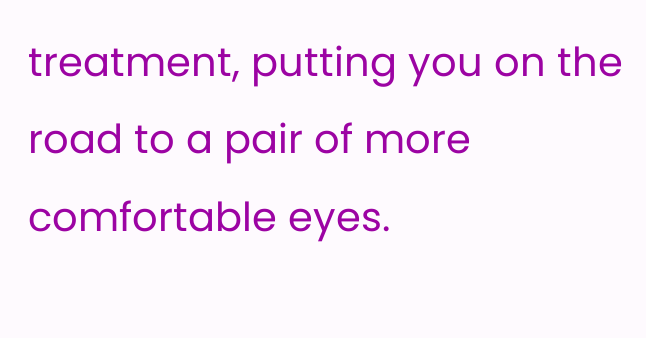treatment, putting you on the road to a pair of more comfortable eyes.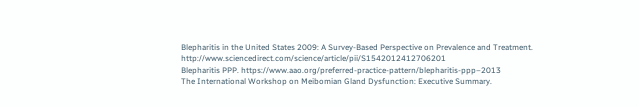Blepharitis in the United States 2009: A Survey-Based Perspective on Prevalence and Treatment. http://www.sciencedirect.com/science/article/pii/S1542012412706201
Blepharitis PPP. https://www.aao.org/preferred-practice-pattern/blepharitis-ppp–2013
The International Workshop on Meibomian Gland Dysfunction: Executive Summary.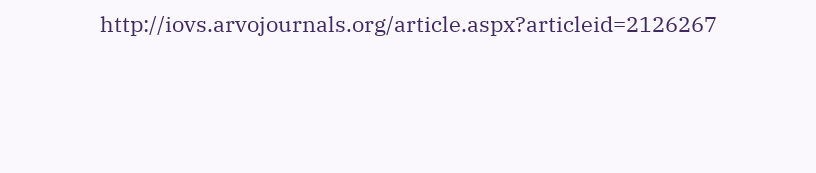http://iovs.arvojournals.org/article.aspx?articleid=2126267